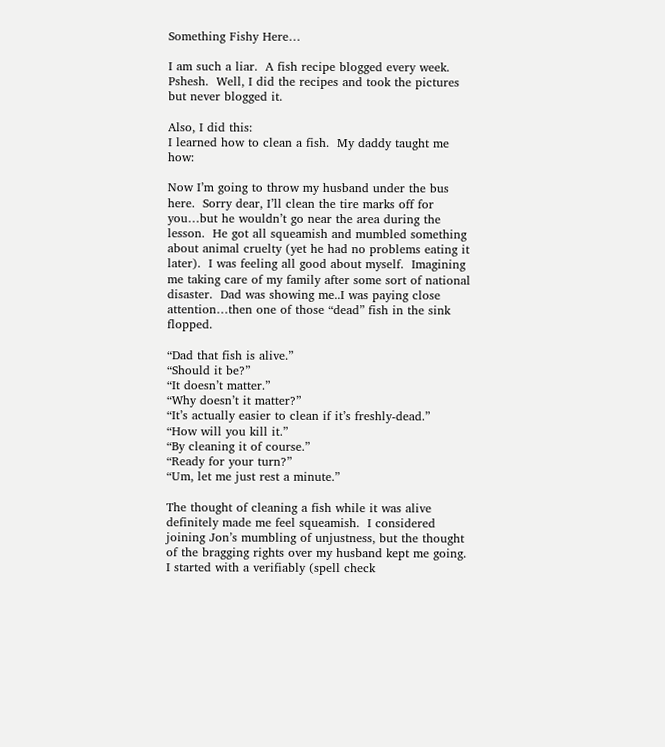Something Fishy Here…

I am such a liar.  A fish recipe blogged every week.  Pshesh.  Well, I did the recipes and took the pictures but never blogged it.

Also, I did this:
I learned how to clean a fish.  My daddy taught me how:

Now I’m going to throw my husband under the bus here.  Sorry dear, I’ll clean the tire marks off for you…but he wouldn’t go near the area during the lesson.  He got all squeamish and mumbled something about animal cruelty (yet he had no problems eating it later).  I was feeling all good about myself.  Imagining me taking care of my family after some sort of national disaster.  Dad was showing me..I was paying close attention…then one of those “dead” fish in the sink flopped.

“Dad that fish is alive.”
“Should it be?”
“It doesn’t matter.”
“Why doesn’t it matter?”
“It’s actually easier to clean if it’s freshly-dead.”
“How will you kill it.”
“By cleaning it of course.”
“Ready for your turn?”
“Um, let me just rest a minute.”

The thought of cleaning a fish while it was alive definitely made me feel squeamish.  I considered joining Jon’s mumbling of unjustness, but the thought of the bragging rights over my husband kept me going.  I started with a verifiably (spell check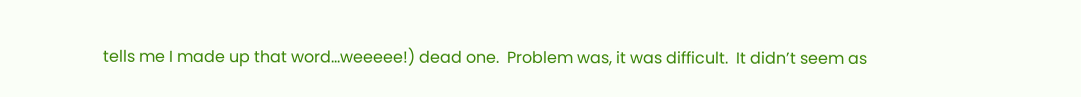tells me I made up that word…weeeee!) dead one.  Problem was, it was difficult.  It didn’t seem as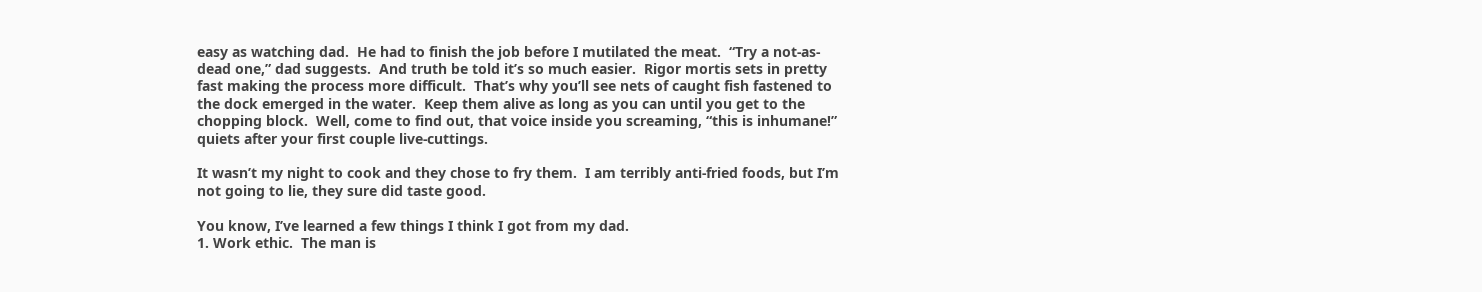easy as watching dad.  He had to finish the job before I mutilated the meat.  “Try a not-as-dead one,” dad suggests.  And truth be told it’s so much easier.  Rigor mortis sets in pretty fast making the process more difficult.  That’s why you’ll see nets of caught fish fastened to the dock emerged in the water.  Keep them alive as long as you can until you get to the chopping block.  Well, come to find out, that voice inside you screaming, “this is inhumane!” quiets after your first couple live-cuttings.

It wasn’t my night to cook and they chose to fry them.  I am terribly anti-fried foods, but I’m not going to lie, they sure did taste good.

You know, I’ve learned a few things I think I got from my dad.
1. Work ethic.  The man is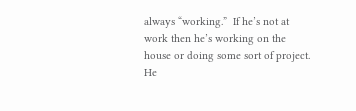always “working.”  If he’s not at work then he’s working on the house or doing some sort of project.  He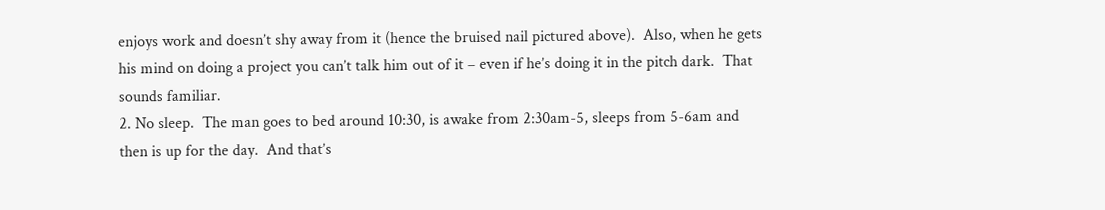enjoys work and doesn’t shy away from it (hence the bruised nail pictured above).  Also, when he gets his mind on doing a project you can’t talk him out of it – even if he’s doing it in the pitch dark.  That sounds familiar.
2. No sleep.  The man goes to bed around 10:30, is awake from 2:30am-5, sleeps from 5-6am and then is up for the day.  And that’s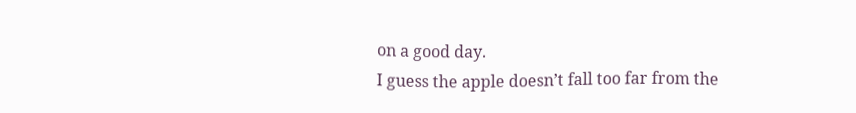on a good day.
I guess the apple doesn’t fall too far from the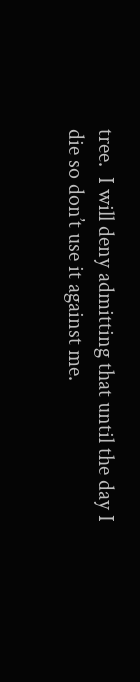tree.  I will deny admitting that until the day I die so don’t use it against me.